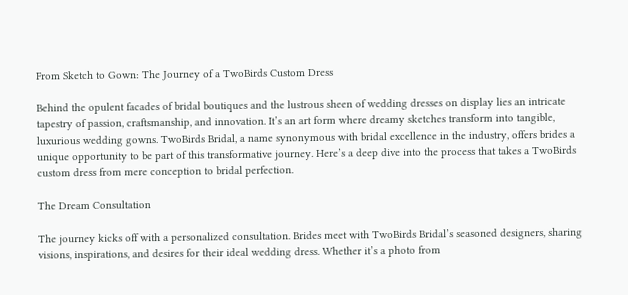From Sketch to Gown: The Journey of a TwoBirds Custom Dress

Behind the opulent facades of bridal boutiques and the lustrous sheen of wedding dresses on display lies an intricate tapestry of passion, craftsmanship, and innovation. It’s an art form where dreamy sketches transform into tangible, luxurious wedding gowns. TwoBirds Bridal, a name synonymous with bridal excellence in the industry, offers brides a unique opportunity to be part of this transformative journey. Here’s a deep dive into the process that takes a TwoBirds custom dress from mere conception to bridal perfection.

The Dream Consultation

The journey kicks off with a personalized consultation. Brides meet with TwoBirds Bridal’s seasoned designers, sharing visions, inspirations, and desires for their ideal wedding dress. Whether it’s a photo from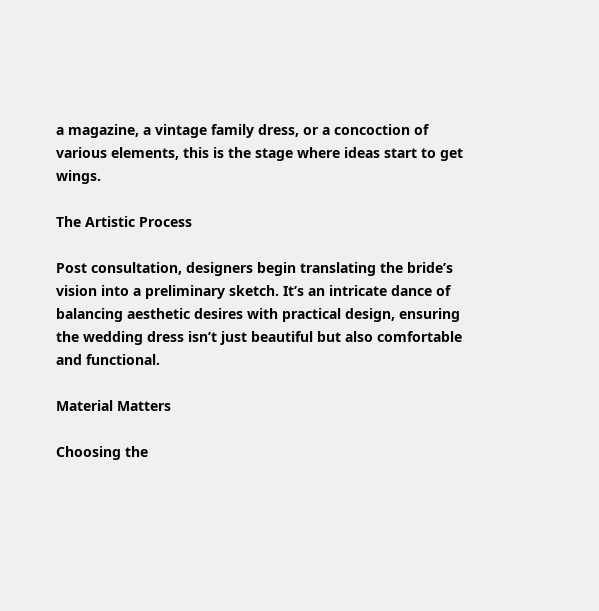a magazine, a vintage family dress, or a concoction of various elements, this is the stage where ideas start to get wings.

The Artistic Process

Post consultation, designers begin translating the bride’s vision into a preliminary sketch. It’s an intricate dance of balancing aesthetic desires with practical design, ensuring the wedding dress isn’t just beautiful but also comfortable and functional.

Material Matters

Choosing the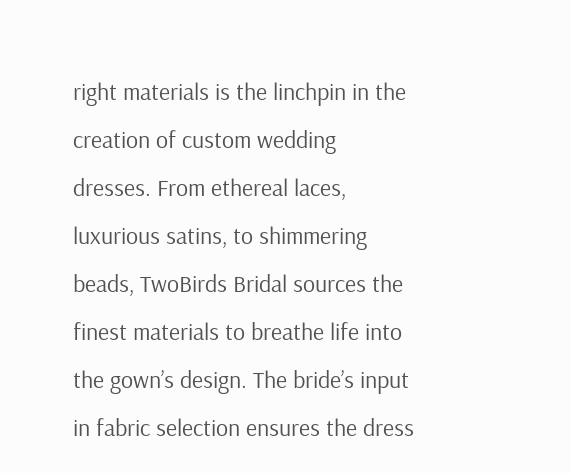right materials is the linchpin in the creation of custom wedding dresses. From ethereal laces, luxurious satins, to shimmering beads, TwoBirds Bridal sources the finest materials to breathe life into the gown’s design. The bride’s input in fabric selection ensures the dress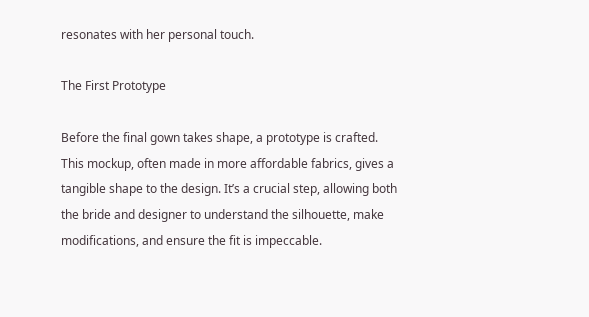resonates with her personal touch.

The First Prototype

Before the final gown takes shape, a prototype is crafted. This mockup, often made in more affordable fabrics, gives a tangible shape to the design. It’s a crucial step, allowing both the bride and designer to understand the silhouette, make modifications, and ensure the fit is impeccable.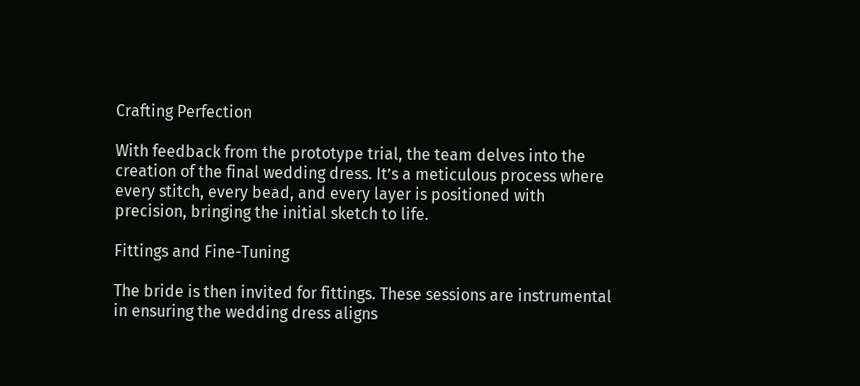Crafting Perfection

With feedback from the prototype trial, the team delves into the creation of the final wedding dress. It’s a meticulous process where every stitch, every bead, and every layer is positioned with precision, bringing the initial sketch to life.

Fittings and Fine-Tuning

The bride is then invited for fittings. These sessions are instrumental in ensuring the wedding dress aligns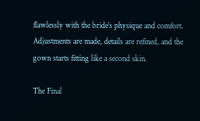flawlessly with the bride’s physique and comfort. Adjustments are made, details are refined, and the gown starts fitting like a second skin.

The Final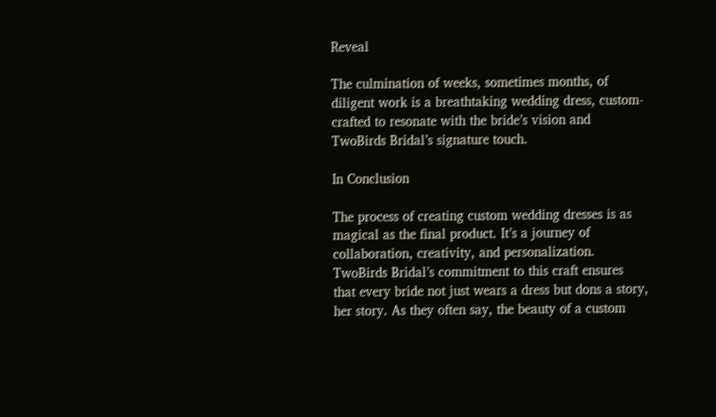Reveal

The culmination of weeks, sometimes months, of diligent work is a breathtaking wedding dress, custom-crafted to resonate with the bride’s vision and TwoBirds Bridal’s signature touch.

In Conclusion

The process of creating custom wedding dresses is as magical as the final product. It’s a journey of collaboration, creativity, and personalization. TwoBirds Bridal’s commitment to this craft ensures that every bride not just wears a dress but dons a story, her story. As they often say, the beauty of a custom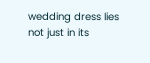wedding dress lies not just in its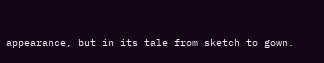appearance, but in its tale from sketch to gown.